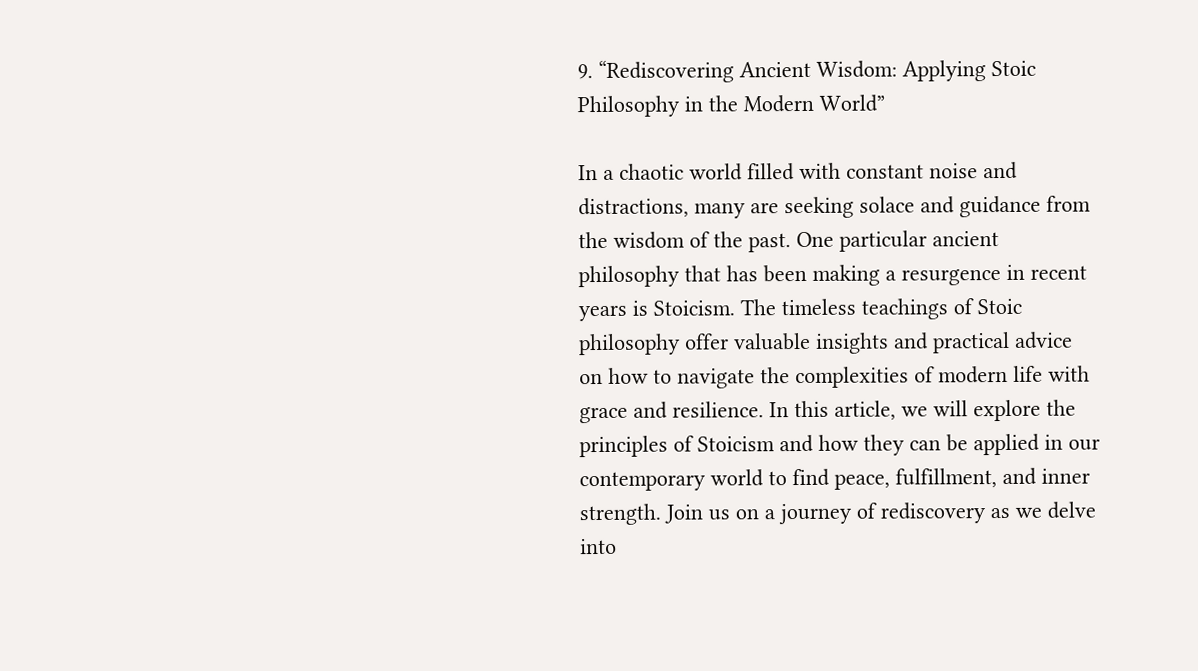9. “Rediscovering Ancient Wisdom: Applying Stoic Philosophy in the Modern World”

In a chaotic world filled with constant noise and distractions, many are seeking solace and guidance from the wisdom of the past. One particular ancient philosophy that has been making a resurgence in recent years is Stoicism. The timeless teachings of Stoic philosophy offer valuable insights and practical advice on how to navigate the complexities of modern life with grace and resilience. In this article, we will explore the principles of Stoicism and how they can be applied in our contemporary world to find peace, fulfillment, and inner strength. Join us on a journey of rediscovery as we delve into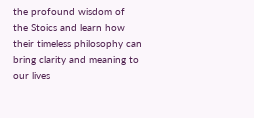the profound wisdom of the Stoics and learn how their timeless philosophy can bring clarity and meaning to our lives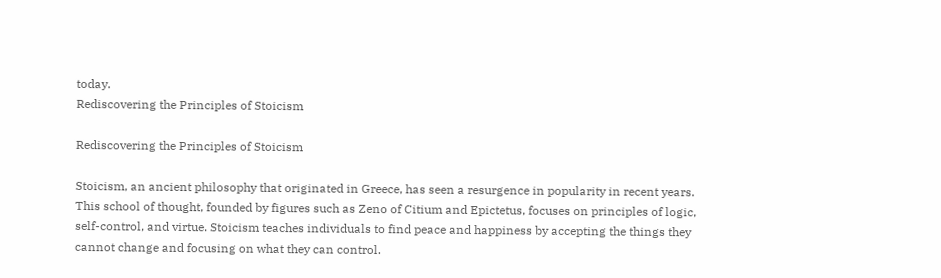today.
Rediscovering the Principles of Stoicism

Rediscovering the Principles of Stoicism

Stoicism, an ancient philosophy that originated in Greece, has seen a resurgence in popularity in recent years. This school of thought, founded by figures such as Zeno of Citium and Epictetus, focuses on principles of logic, self-control, and virtue. Stoicism teaches individuals to find peace and happiness by accepting the things they cannot change and focusing on what they can control.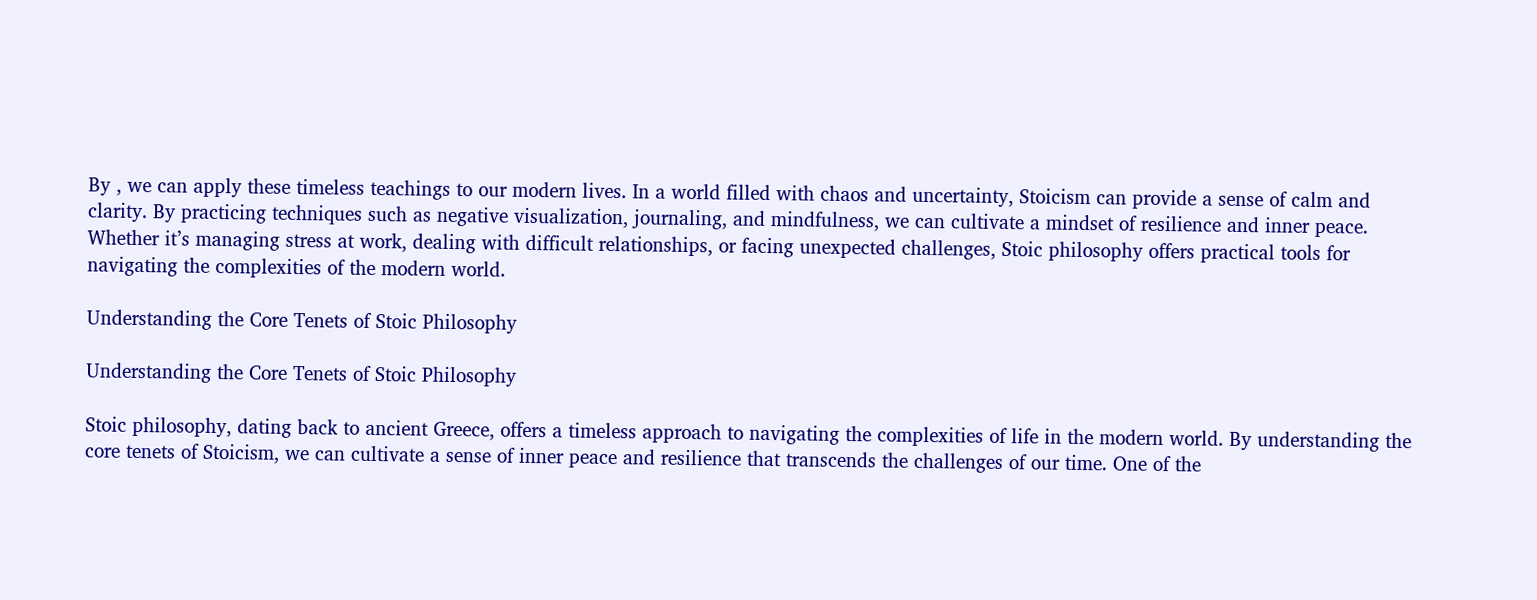By , we can apply these timeless teachings to our modern lives. In a world filled with chaos and uncertainty, Stoicism can provide a sense of calm and clarity. By practicing techniques such as negative visualization, journaling, and mindfulness, we can cultivate a mindset of resilience and inner peace. Whether it’s managing stress at work, dealing with difficult relationships, or facing unexpected challenges, Stoic philosophy offers practical tools for navigating the complexities of the modern world.

Understanding the Core Tenets of Stoic Philosophy

Understanding the Core Tenets of Stoic Philosophy

Stoic philosophy, dating back to ancient Greece, offers a timeless approach to navigating the complexities of life in the modern world. By understanding the core tenets of Stoicism, we can cultivate a sense of inner peace and resilience that transcends the challenges of our time. One of the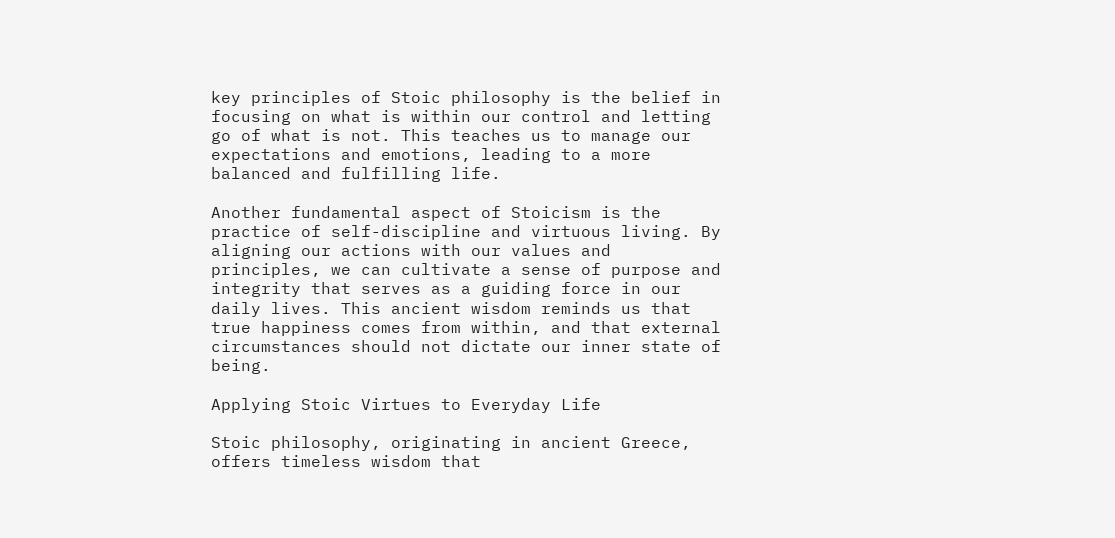key principles of Stoic philosophy is the belief in focusing on what is within our control and letting go of what is not. This teaches us to manage our expectations and emotions, leading to a more balanced and fulfilling life.

Another fundamental aspect of Stoicism is the practice of self-discipline and virtuous living. By aligning our actions with our values and principles, we can cultivate a sense of purpose and integrity that serves as a guiding force in our daily lives. This ancient wisdom reminds us that true happiness comes from within, and that external circumstances should not dictate our inner state of being.

Applying Stoic Virtues to Everyday Life

Stoic philosophy, originating in ancient Greece, offers timeless wisdom that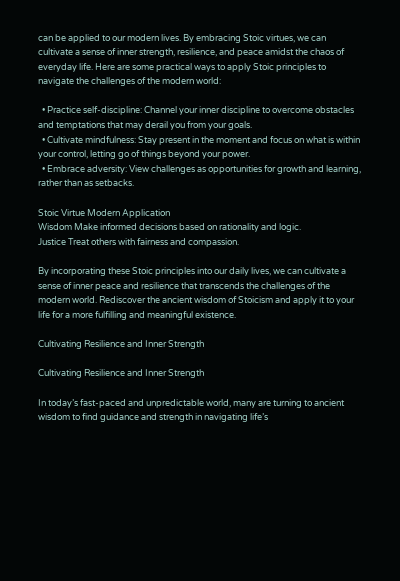can be applied to our modern lives. By embracing Stoic virtues, we can cultivate a sense of inner strength, resilience, and peace amidst the chaos of everyday life. Here are some practical ways to apply Stoic principles to navigate the challenges of the modern world:

  • Practice self-discipline: Channel your inner discipline to overcome obstacles and temptations that may derail you from your goals.
  • Cultivate mindfulness: Stay present in the moment and focus on what is within your control, letting go of things beyond your power.
  • Embrace adversity: View challenges as opportunities for growth and learning, rather than as setbacks.

Stoic Virtue Modern Application
Wisdom Make informed decisions based on rationality and logic.
Justice Treat others with fairness and compassion.

By incorporating these Stoic principles into our daily lives, we can cultivate a sense of inner peace and resilience that transcends the challenges of the modern world. Rediscover the ancient wisdom of Stoicism and apply it to your life for a more fulfilling and meaningful existence.

Cultivating Resilience and Inner Strength

Cultivating Resilience and Inner Strength

In today’s fast-paced and unpredictable world, many are turning to ancient wisdom to find guidance and strength in navigating life’s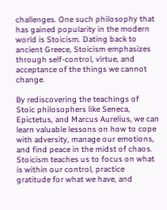challenges. One such philosophy that has gained popularity in the modern world is Stoicism. Dating back to ancient Greece, Stoicism emphasizes through self-control, virtue, and acceptance of the things we cannot change.

By rediscovering the teachings of Stoic philosophers like Seneca, Epictetus, and Marcus Aurelius, we can learn valuable lessons on how to cope with adversity, manage our emotions, and find peace in the midst of chaos. Stoicism teaches us to focus on what is within our control, practice gratitude for what we have, and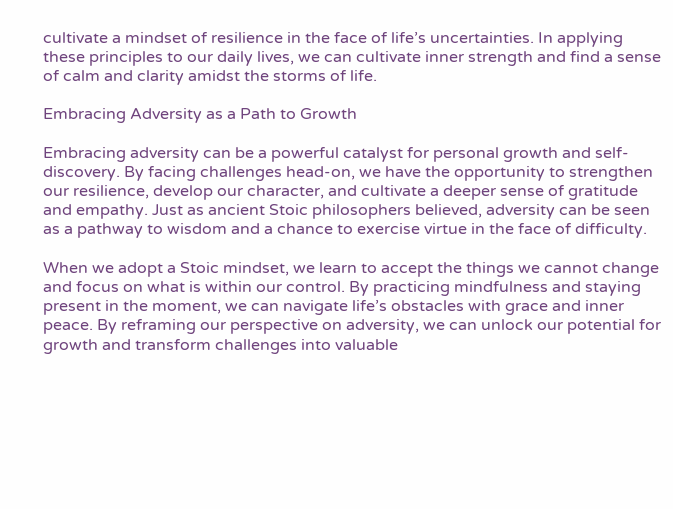cultivate a mindset of resilience in the face of life’s uncertainties. In applying these principles to our daily lives, we can cultivate inner strength and find a sense of calm and clarity amidst the storms of life.

Embracing Adversity as a Path to Growth

Embracing adversity can be a powerful catalyst for personal growth and self-discovery. By facing challenges head-on, we have the opportunity to strengthen our resilience, develop our character, and cultivate a deeper sense of gratitude and empathy. Just as ancient Stoic philosophers believed, adversity can be seen as a pathway to wisdom and a chance to exercise virtue in the face of difficulty.

When we adopt a Stoic mindset, we learn to accept the things we cannot change and focus on what is within our control. By practicing mindfulness and staying present in the moment, we can navigate life’s obstacles with grace and inner peace. By reframing our perspective on adversity, we can unlock our potential for growth and transform challenges into valuable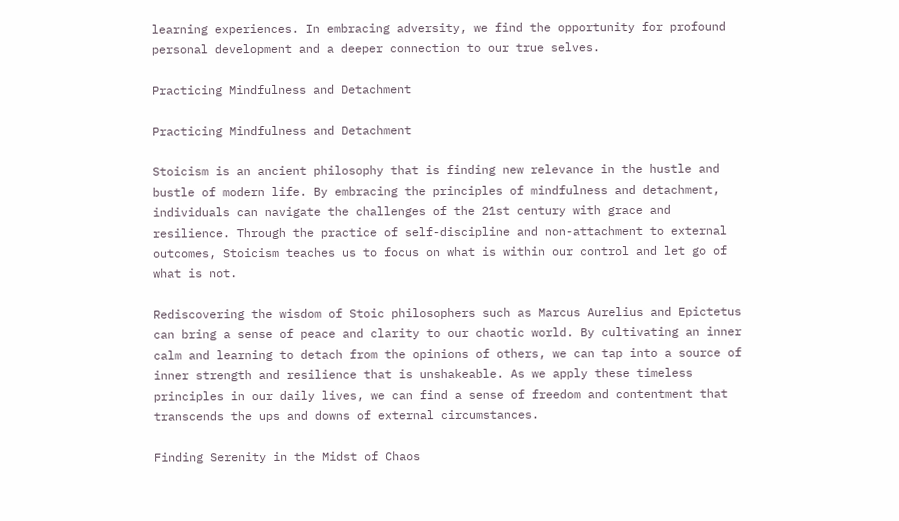learning experiences. In embracing adversity, we find the opportunity for profound personal development and a deeper connection to our true selves.

Practicing Mindfulness and Detachment

Practicing Mindfulness and Detachment

Stoicism is an ancient philosophy that is finding new relevance in the hustle and bustle of modern life. By embracing the principles of mindfulness and detachment, individuals can navigate the challenges of the 21st century with grace and resilience. Through the practice of self-discipline and non-attachment to external outcomes, Stoicism teaches us to focus on what is within our control and let go of what is not.

Rediscovering the wisdom of Stoic philosophers such as Marcus Aurelius and Epictetus can bring a sense of peace and clarity to our chaotic world. By cultivating an inner calm and learning to detach from the opinions of others, we can tap into a source of inner strength and resilience that is unshakeable. As we apply these timeless principles in our daily lives, we can find a sense of freedom and contentment that transcends the ups and downs of external circumstances.

Finding Serenity in the Midst of Chaos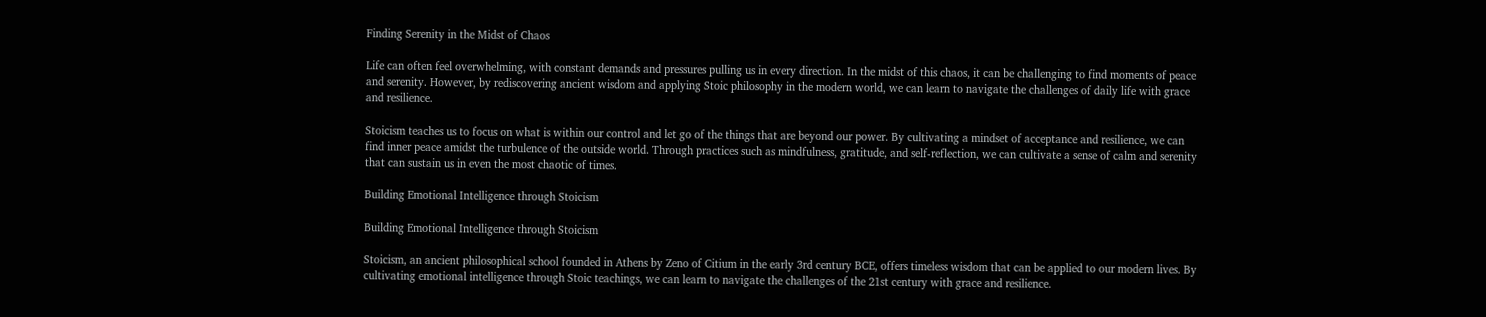Finding Serenity in the Midst of Chaos

Life can often feel overwhelming, with constant demands and pressures pulling us in every direction. In the midst of this chaos, it can be challenging to find moments of peace and serenity. However, by rediscovering ancient wisdom and applying Stoic philosophy in the modern world, we can learn to navigate the challenges of daily life with grace and resilience.

Stoicism teaches us to focus on what is within our control and let go of the things that are beyond our power. By cultivating a mindset of acceptance and resilience, we can find inner peace amidst the turbulence of the outside world. Through practices such as mindfulness, gratitude, and self-reflection, we can cultivate a sense of calm and serenity that can sustain us in even the most chaotic of times.

Building Emotional Intelligence through Stoicism

Building Emotional Intelligence through Stoicism

Stoicism, an ancient philosophical school founded in Athens by Zeno of Citium in the early 3rd century BCE, offers timeless wisdom that can be applied to our modern lives. By cultivating emotional intelligence through Stoic teachings, we can learn to navigate the challenges of the 21st century with grace and resilience.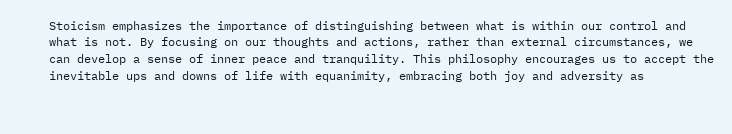Stoicism emphasizes the importance of distinguishing between what is within our control and what is not. By focusing on our thoughts and actions, rather than external circumstances, we can develop a sense of inner peace and tranquility. This philosophy encourages us to accept the inevitable ups and downs of life with equanimity, embracing both joy and adversity as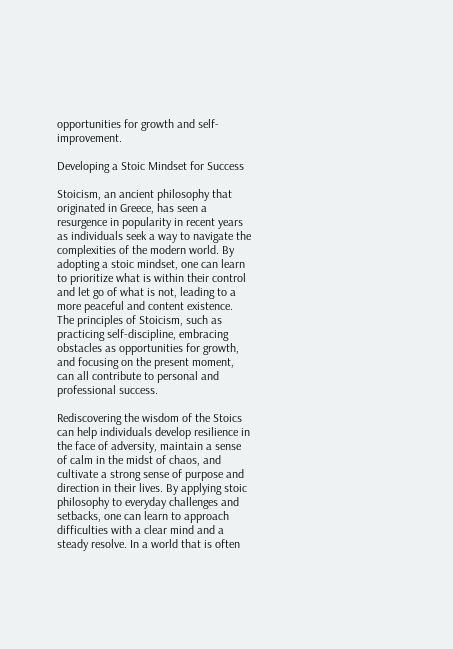opportunities for growth and self-improvement.

Developing a Stoic Mindset for Success

Stoicism, an ancient philosophy that originated in Greece, has seen a resurgence in popularity in recent years as individuals seek a way to navigate the complexities of the modern world. By adopting a stoic mindset, one can learn to prioritize what is within their control and let go of what is not, leading to a more peaceful and content existence. The principles of Stoicism, such as practicing self-discipline, embracing obstacles as opportunities for growth, and focusing on the present moment, can all contribute to personal and professional success.

Rediscovering the wisdom of the Stoics can help individuals develop resilience in the face of adversity, maintain a sense of calm in the midst of chaos, and cultivate a strong sense of purpose and direction in their lives. By applying stoic philosophy to everyday challenges and setbacks, one can learn to approach difficulties with a clear mind and a steady resolve. In a world that is often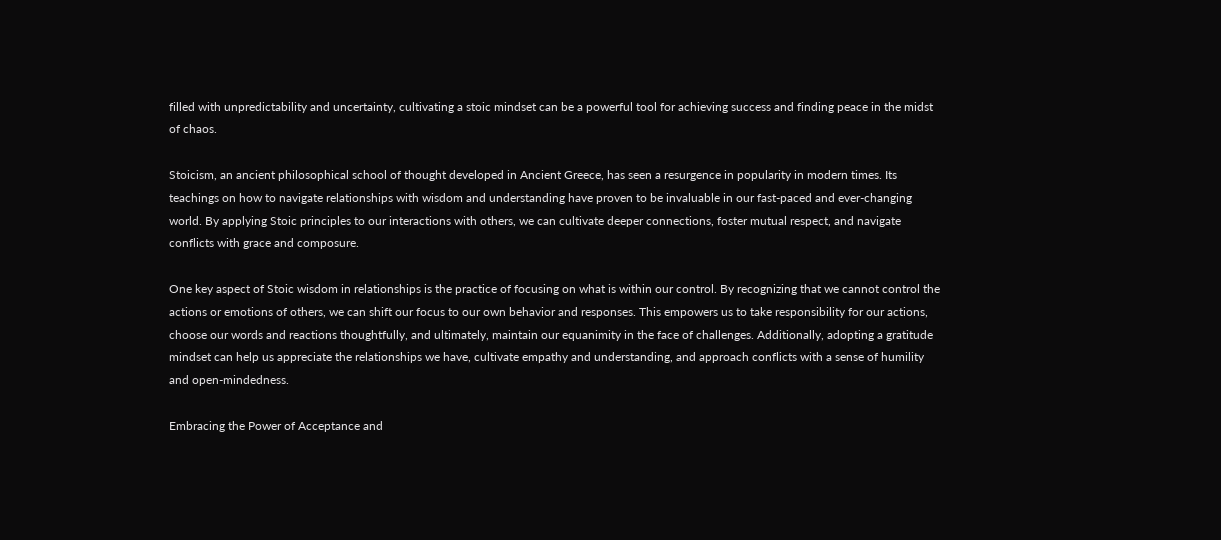filled with unpredictability and uncertainty, cultivating a stoic mindset can be a powerful tool for achieving success and finding peace in the midst of chaos.

Stoicism, an ancient philosophical school of thought developed in Ancient Greece, has seen a resurgence in popularity in modern times. Its teachings on how to navigate relationships with wisdom and understanding have proven to be invaluable in our fast-paced and ever-changing world. By applying Stoic principles to our interactions with others, we can cultivate deeper connections, foster mutual respect, and navigate conflicts with grace and composure.

One key aspect of Stoic wisdom in relationships is the practice of focusing on what is within our control. By recognizing that we cannot control the actions or emotions of others, we can shift our focus to our own behavior and responses. This empowers us to take responsibility for our actions, choose our words and reactions thoughtfully, and ultimately, maintain our equanimity in the face of challenges. Additionally, adopting a gratitude mindset can help us appreciate the relationships we have, cultivate empathy and understanding, and approach conflicts with a sense of humility and open-mindedness.

Embracing the Power of Acceptance and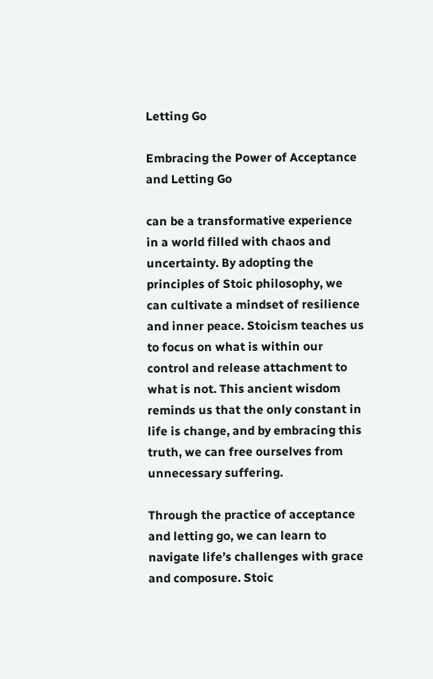Letting Go

Embracing the Power of Acceptance and Letting Go

can be a transformative experience in a world filled with chaos and uncertainty. By adopting the principles of Stoic philosophy, we can cultivate a mindset of resilience and inner peace. Stoicism teaches us to focus on what is within our control and release attachment to what is not. This ancient wisdom reminds us that the only constant in life is change, and by embracing this truth, we can free ourselves from unnecessary suffering.

Through the practice of acceptance and letting go, we can learn to navigate life’s challenges with grace and composure. Stoic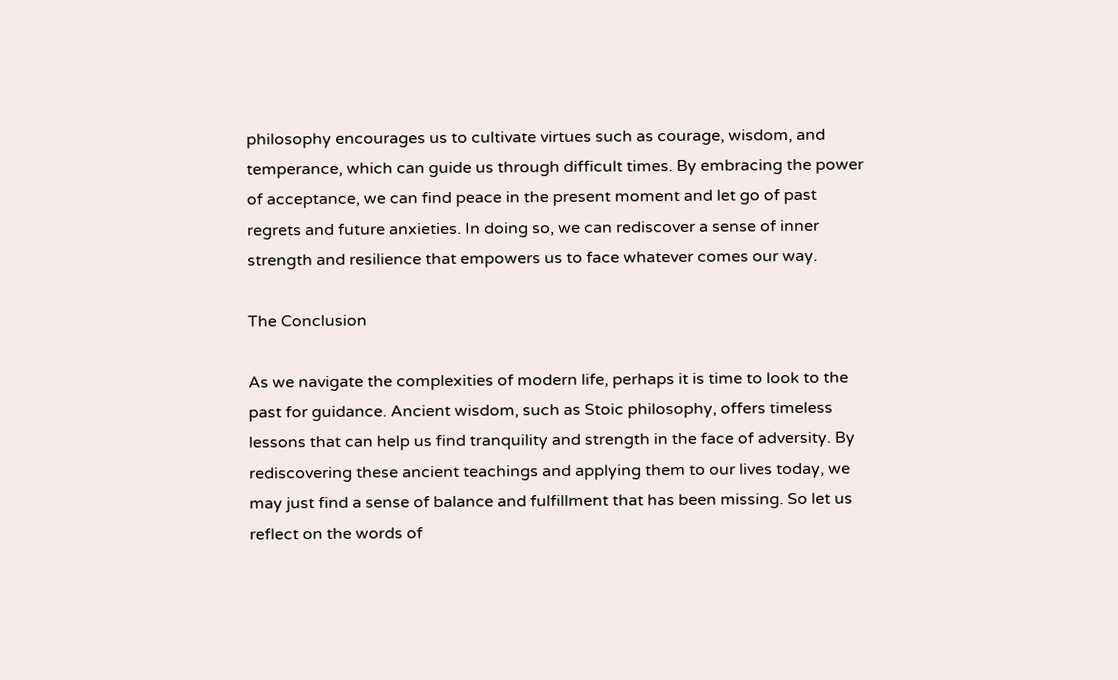philosophy encourages us to cultivate virtues such as courage, wisdom, and temperance, which can guide us through difficult times. By embracing the power of acceptance, we can find peace in the present moment and let go of past regrets and future anxieties. In doing so, we can rediscover a sense of inner strength and resilience that empowers us to face whatever comes our way.

The Conclusion

As we navigate the complexities of modern life, perhaps it is time to look to the past for guidance. Ancient wisdom, such as Stoic philosophy, offers timeless lessons that can help us find tranquility and strength in the face of adversity. By rediscovering these ancient teachings and applying them to our lives today, we may just find a sense of balance and fulfillment that has been missing. So let us reflect on the words of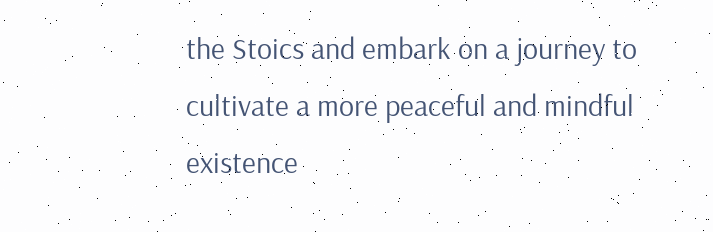the Stoics and embark on a journey to cultivate a more peaceful and mindful existence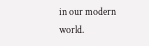in our modern world.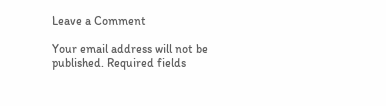Leave a Comment

Your email address will not be published. Required fields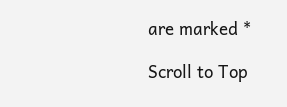are marked *

Scroll to Top